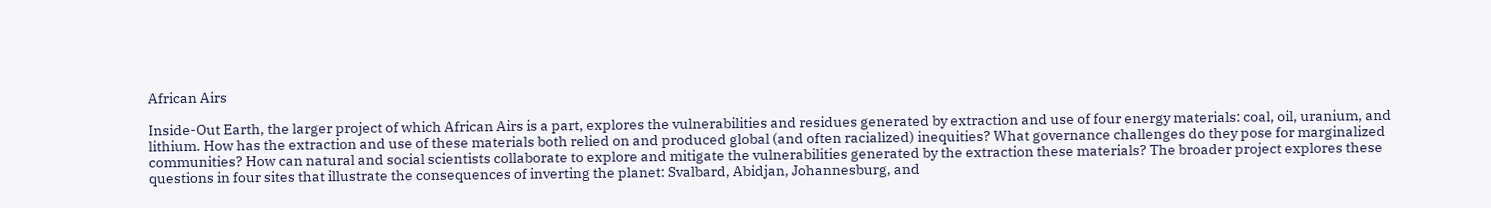African Airs

Inside-Out Earth, the larger project of which African Airs is a part, explores the vulnerabilities and residues generated by extraction and use of four energy materials: coal, oil, uranium, and lithium. How has the extraction and use of these materials both relied on and produced global (and often racialized) inequities? What governance challenges do they pose for marginalized communities? How can natural and social scientists collaborate to explore and mitigate the vulnerabilities generated by the extraction these materials? The broader project explores these questions in four sites that illustrate the consequences of inverting the planet: Svalbard, Abidjan, Johannesburg, and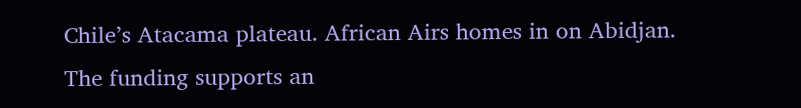Chile’s Atacama plateau. African Airs homes in on Abidjan. The funding supports an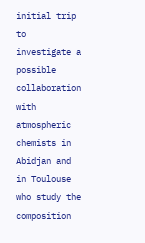initial trip to investigate a possible collaboration with atmospheric chemists in Abidjan and in Toulouse who study the composition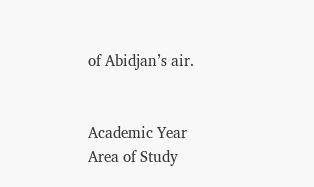of Abidjan’s air.


Academic Year
Area of Study